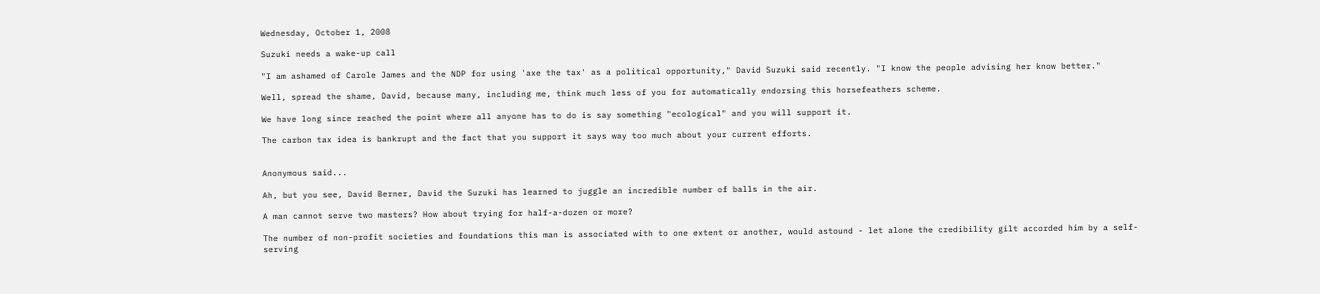Wednesday, October 1, 2008

Suzuki needs a wake-up call

"I am ashamed of Carole James and the NDP for using 'axe the tax' as a political opportunity," David Suzuki said recently. "I know the people advising her know better."

Well, spread the shame, David, because many, including me, think much less of you for automatically endorsing this horsefeathers scheme.

We have long since reached the point where all anyone has to do is say something "ecological" and you will support it.

The carbon tax idea is bankrupt and the fact that you support it says way too much about your current efforts.


Anonymous said...

Ah, but you see, David Berner, David the Suzuki has learned to juggle an incredible number of balls in the air.

A man cannot serve two masters? How about trying for half-a-dozen or more?

The number of non-profit societies and foundations this man is associated with to one extent or another, would astound - let alone the credibility gilt accorded him by a self-serving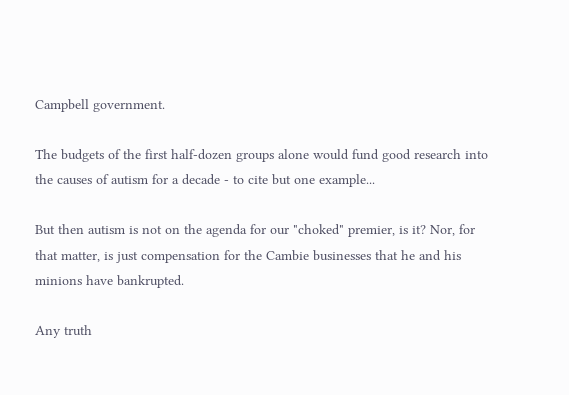Campbell government.

The budgets of the first half-dozen groups alone would fund good research into the causes of autism for a decade - to cite but one example...

But then autism is not on the agenda for our "choked" premier, is it? Nor, for that matter, is just compensation for the Cambie businesses that he and his minions have bankrupted.

Any truth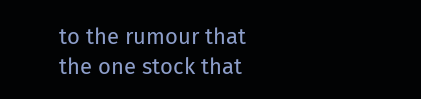to the rumour that the one stock that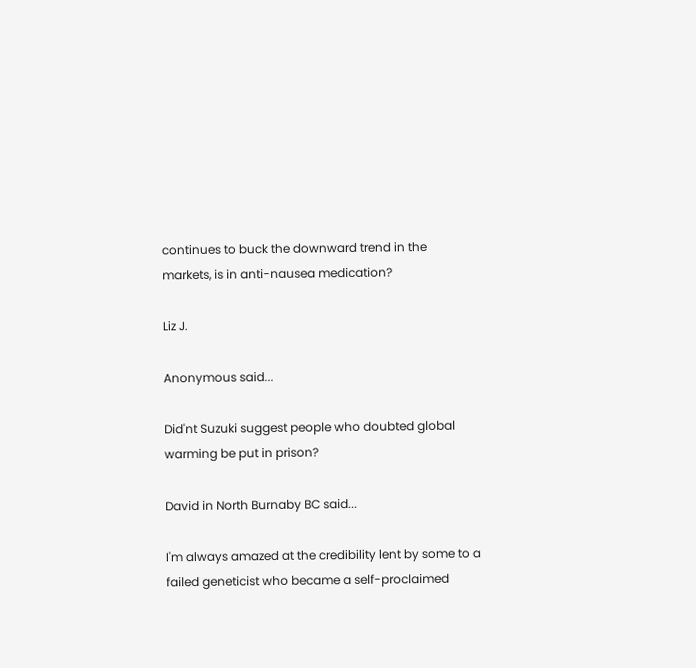continues to buck the downward trend in the markets, is in anti-nausea medication?

Liz J.

Anonymous said...

Did'nt Suzuki suggest people who doubted global warming be put in prison?

David in North Burnaby BC said...

I'm always amazed at the credibility lent by some to a failed geneticist who became a self-proclaimed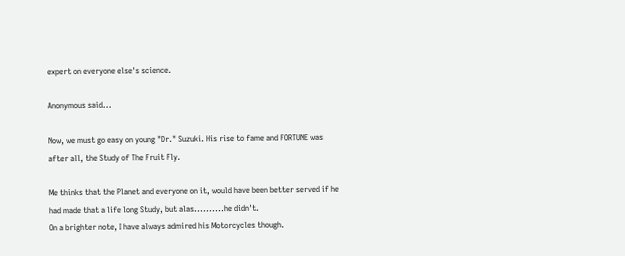expert on everyone else's science.

Anonymous said...

Now, we must go easy on young "Dr." Suzuki. His rise to fame and FORTUNE was after all, the Study of The Fruit Fly.

Me thinks that the Planet and everyone on it, would have been better served if he had made that a life long Study, but alas..........he didn't.
On a brighter note, I have always admired his Motorcycles though.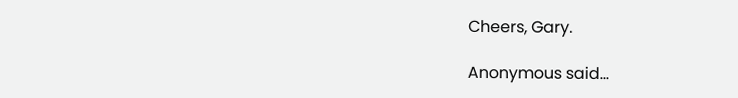Cheers, Gary.

Anonymous said...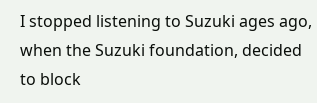I stopped listening to Suzuki ages ago, when the Suzuki foundation, decided to block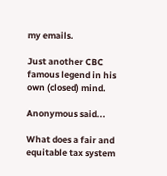my emails.

Just another CBC famous legend in his own (closed) mind.

Anonymous said...

What does a fair and equitable tax system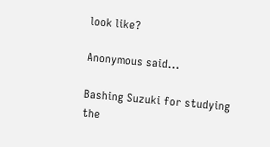look like?

Anonymous said...

Bashing Suzuki for studying the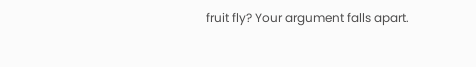fruit fly? Your argument falls apart.